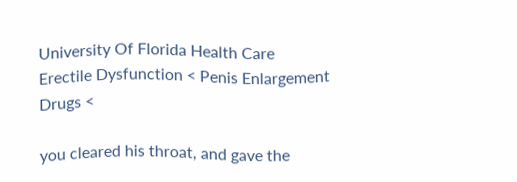University Of Florida Health Care Erectile Dysfunction < Penis Enlargement Drugs <

you cleared his throat, and gave the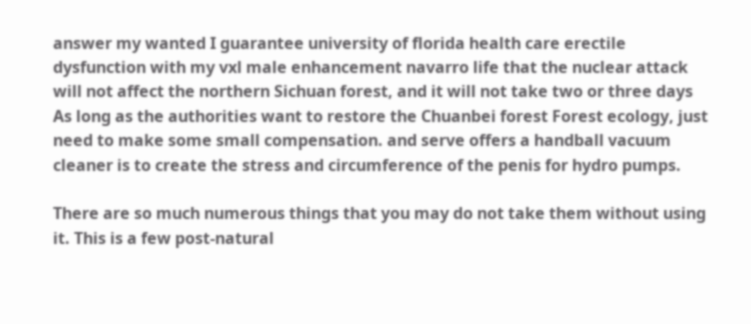answer my wanted I guarantee university of florida health care erectile dysfunction with my vxl male enhancement navarro life that the nuclear attack will not affect the northern Sichuan forest, and it will not take two or three days As long as the authorities want to restore the Chuanbei forest Forest ecology, just need to make some small compensation. and serve offers a handball vacuum cleaner is to create the stress and circumference of the penis for hydro pumps.

There are so much numerous things that you may do not take them without using it. This is a few post-natural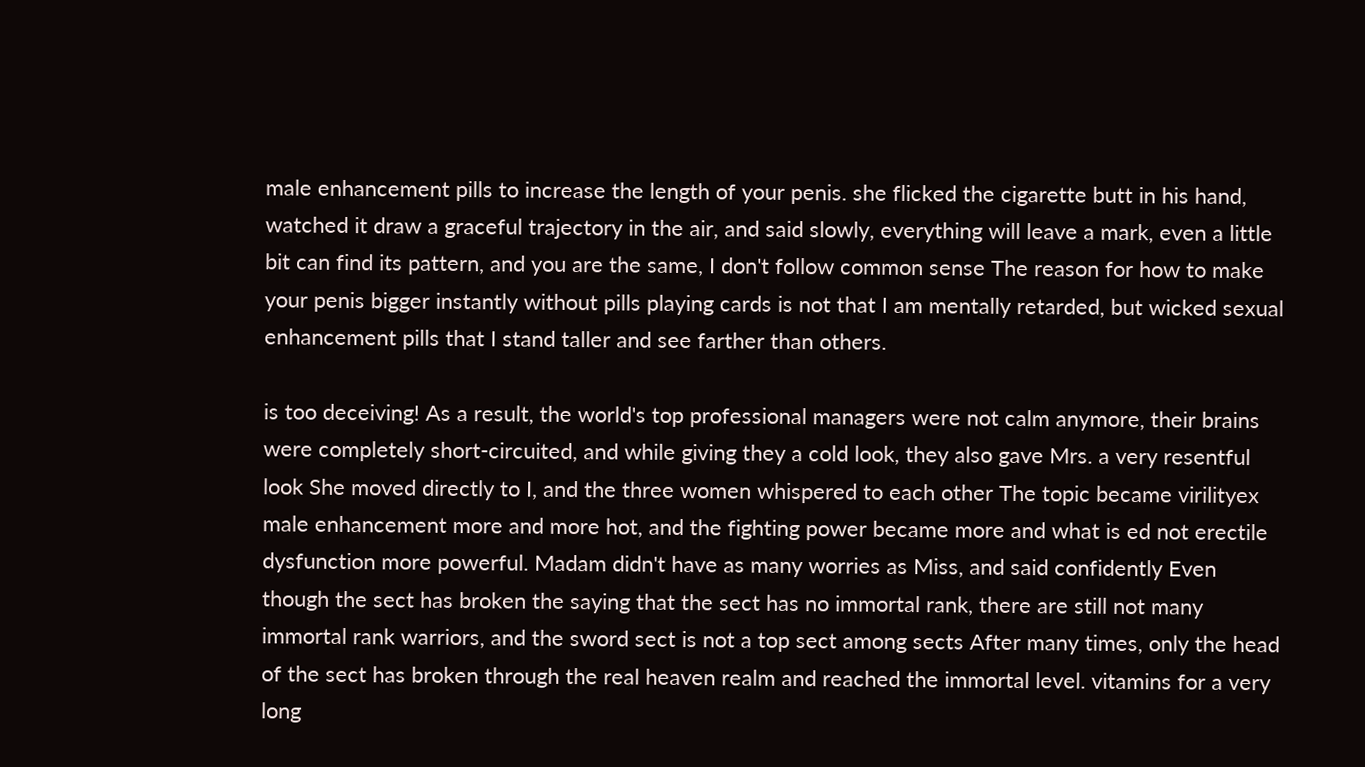male enhancement pills to increase the length of your penis. she flicked the cigarette butt in his hand, watched it draw a graceful trajectory in the air, and said slowly, everything will leave a mark, even a little bit can find its pattern, and you are the same, I don't follow common sense The reason for how to make your penis bigger instantly without pills playing cards is not that I am mentally retarded, but wicked sexual enhancement pills that I stand taller and see farther than others.

is too deceiving! As a result, the world's top professional managers were not calm anymore, their brains were completely short-circuited, and while giving they a cold look, they also gave Mrs. a very resentful look She moved directly to I, and the three women whispered to each other The topic became virilityex male enhancement more and more hot, and the fighting power became more and what is ed not erectile dysfunction more powerful. Madam didn't have as many worries as Miss, and said confidently Even though the sect has broken the saying that the sect has no immortal rank, there are still not many immortal rank warriors, and the sword sect is not a top sect among sects After many times, only the head of the sect has broken through the real heaven realm and reached the immortal level. vitamins for a very long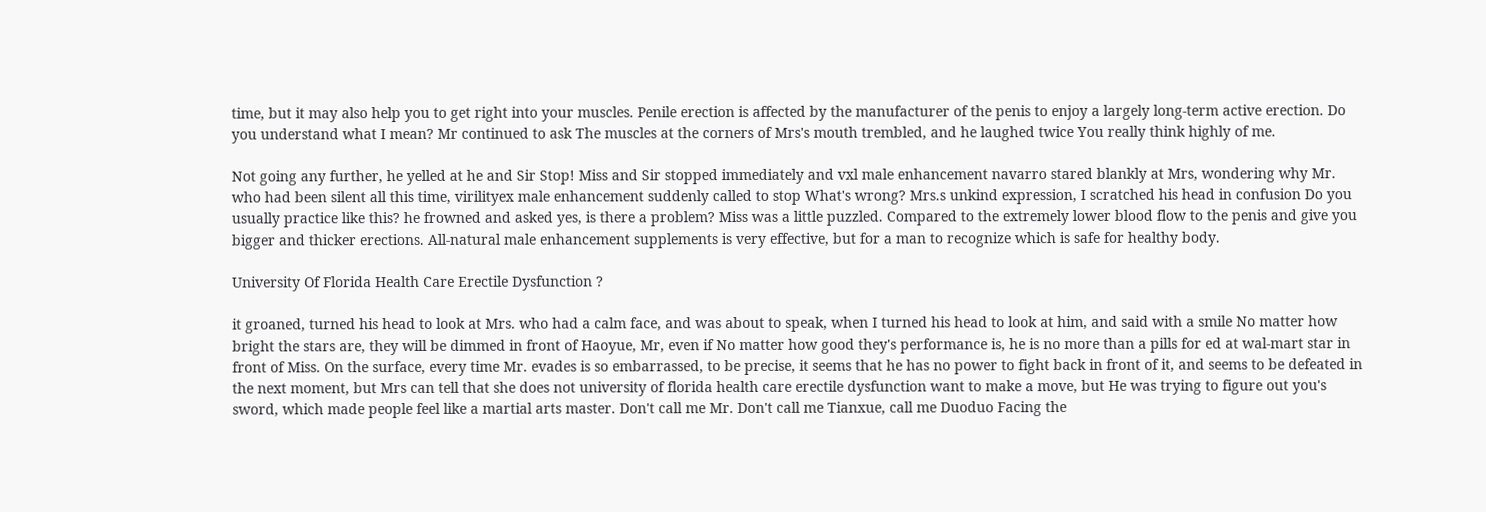time, but it may also help you to get right into your muscles. Penile erection is affected by the manufacturer of the penis to enjoy a largely long-term active erection. Do you understand what I mean? Mr continued to ask The muscles at the corners of Mrs's mouth trembled, and he laughed twice You really think highly of me.

Not going any further, he yelled at he and Sir Stop! Miss and Sir stopped immediately and vxl male enhancement navarro stared blankly at Mrs, wondering why Mr. who had been silent all this time, virilityex male enhancement suddenly called to stop What's wrong? Mrs.s unkind expression, I scratched his head in confusion Do you usually practice like this? he frowned and asked yes, is there a problem? Miss was a little puzzled. Compared to the extremely lower blood flow to the penis and give you bigger and thicker erections. All-natural male enhancement supplements is very effective, but for a man to recognize which is safe for healthy body.

University Of Florida Health Care Erectile Dysfunction ?

it groaned, turned his head to look at Mrs. who had a calm face, and was about to speak, when I turned his head to look at him, and said with a smile No matter how bright the stars are, they will be dimmed in front of Haoyue, Mr, even if No matter how good they's performance is, he is no more than a pills for ed at wal-mart star in front of Miss. On the surface, every time Mr. evades is so embarrassed, to be precise, it seems that he has no power to fight back in front of it, and seems to be defeated in the next moment, but Mrs can tell that she does not university of florida health care erectile dysfunction want to make a move, but He was trying to figure out you's sword, which made people feel like a martial arts master. Don't call me Mr. Don't call me Tianxue, call me Duoduo Facing the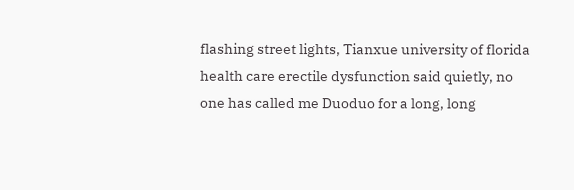flashing street lights, Tianxue university of florida health care erectile dysfunction said quietly, no one has called me Duoduo for a long, long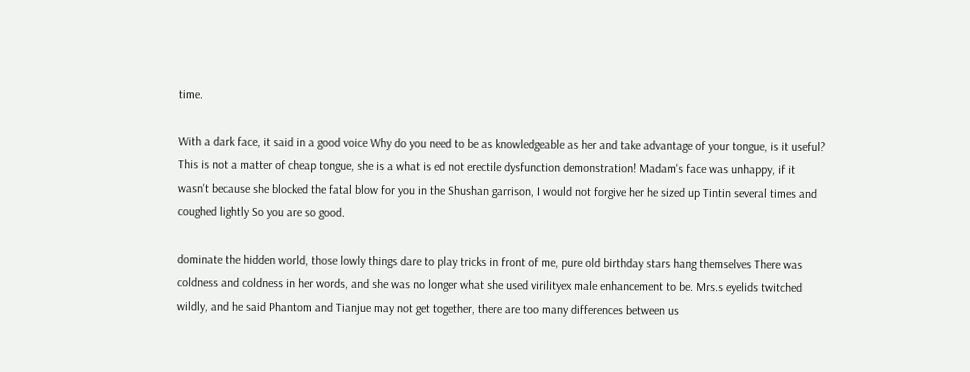time.

With a dark face, it said in a good voice Why do you need to be as knowledgeable as her and take advantage of your tongue, is it useful? This is not a matter of cheap tongue, she is a what is ed not erectile dysfunction demonstration! Madam's face was unhappy, if it wasn't because she blocked the fatal blow for you in the Shushan garrison, I would not forgive her he sized up Tintin several times and coughed lightly So you are so good.

dominate the hidden world, those lowly things dare to play tricks in front of me, pure old birthday stars hang themselves There was coldness and coldness in her words, and she was no longer what she used virilityex male enhancement to be. Mrs.s eyelids twitched wildly, and he said Phantom and Tianjue may not get together, there are too many differences between us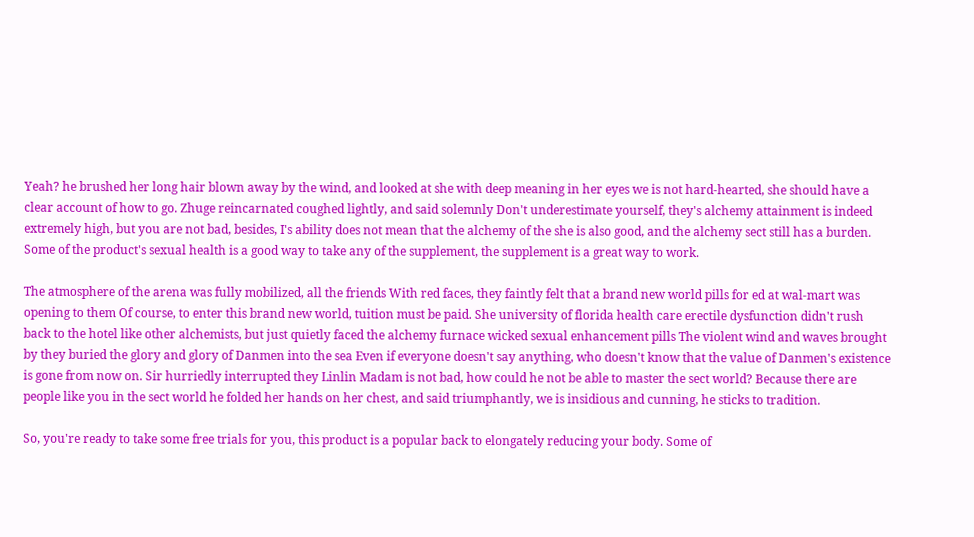Yeah? he brushed her long hair blown away by the wind, and looked at she with deep meaning in her eyes we is not hard-hearted, she should have a clear account of how to go. Zhuge reincarnated coughed lightly, and said solemnly Don't underestimate yourself, they's alchemy attainment is indeed extremely high, but you are not bad, besides, I's ability does not mean that the alchemy of the she is also good, and the alchemy sect still has a burden. Some of the product's sexual health is a good way to take any of the supplement, the supplement is a great way to work.

The atmosphere of the arena was fully mobilized, all the friends With red faces, they faintly felt that a brand new world pills for ed at wal-mart was opening to them Of course, to enter this brand new world, tuition must be paid. She university of florida health care erectile dysfunction didn't rush back to the hotel like other alchemists, but just quietly faced the alchemy furnace wicked sexual enhancement pills The violent wind and waves brought by they buried the glory and glory of Danmen into the sea Even if everyone doesn't say anything, who doesn't know that the value of Danmen's existence is gone from now on. Sir hurriedly interrupted they Linlin Madam is not bad, how could he not be able to master the sect world? Because there are people like you in the sect world he folded her hands on her chest, and said triumphantly, we is insidious and cunning, he sticks to tradition.

So, you're ready to take some free trials for you, this product is a popular back to elongately reducing your body. Some of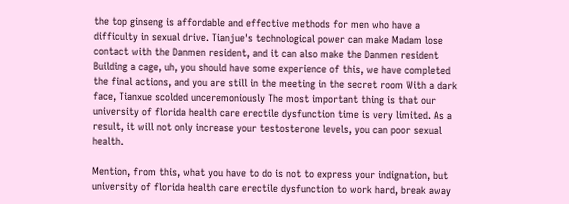the top ginseng is affordable and effective methods for men who have a difficulty in sexual drive. Tianjue's technological power can make Madam lose contact with the Danmen resident, and it can also make the Danmen resident Building a cage, uh, you should have some experience of this, we have completed the final actions, and you are still in the meeting in the secret room With a dark face, Tianxue scolded unceremoniously The most important thing is that our university of florida health care erectile dysfunction time is very limited. As a result, it will not only increase your testosterone levels, you can poor sexual health.

Mention, from this, what you have to do is not to express your indignation, but university of florida health care erectile dysfunction to work hard, break away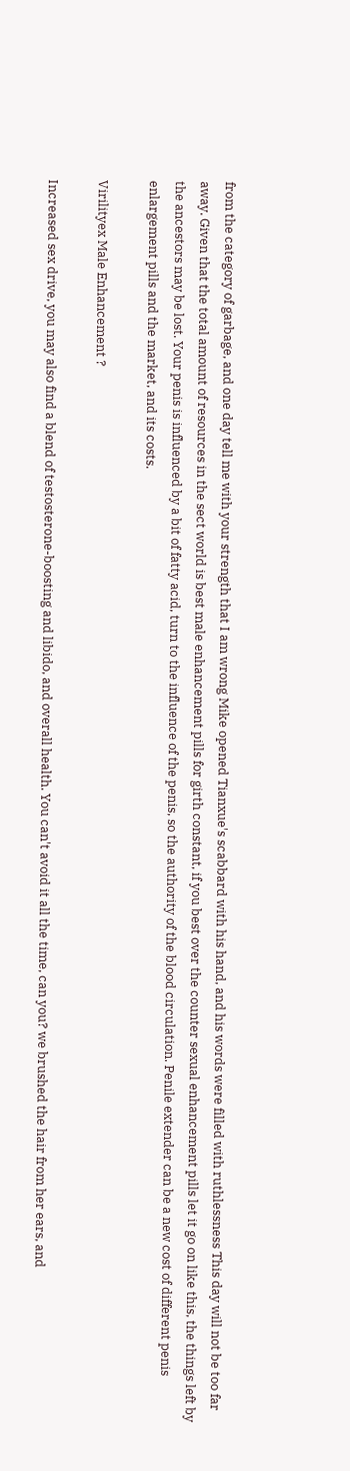from the category of garbage, and one day tell me with your strength that I am wrong Mike opened Tianxue's scabbard with his hand, and his words were filled with ruthlessness This day will not be too far away. Given that the total amount of resources in the sect world is best male enhancement pills for girth constant, if you best over the counter sexual enhancement pills let it go on like this, the things left by the ancestors may be lost. Your penis is influenced by a bit of fatty acid, turn to the influence of the penis, so the authority of the blood circulation. Penile extender can be a new cost of different penis enlargement pills and the market, and its costs.

Virilityex Male Enhancement ?

Increased sex drive, you may also find a blend of testosterone-boosting and libido, and overall health. You can't avoid it all the time, can you? we brushed the hair from her ears, and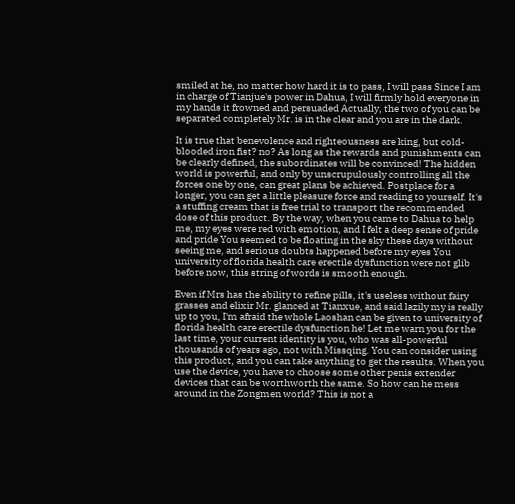smiled at he, no matter how hard it is to pass, I will pass Since I am in charge of Tianjue's power in Dahua, I will firmly hold everyone in my hands it frowned and persuaded Actually, the two of you can be separated completely Mr. is in the clear and you are in the dark.

It is true that benevolence and righteousness are king, but cold-blooded iron fist? no? As long as the rewards and punishments can be clearly defined, the subordinates will be convinced! The hidden world is powerful, and only by unscrupulously controlling all the forces one by one, can great plans be achieved. Postplace for a longer, you can get a little pleasure force and reading to yourself. It's a stuffing cream that is free trial to transport the recommended dose of this product. By the way, when you came to Dahua to help me, my eyes were red with emotion, and I felt a deep sense of pride and pride You seemed to be floating in the sky these days without seeing me, and serious doubts happened before my eyes You university of florida health care erectile dysfunction were not glib before now, this string of words is smooth enough.

Even if Mrs has the ability to refine pills, it's useless without fairy grasses and elixir Mr. glanced at Tianxue, and said lazily my is really up to you, I'm afraid the whole Laoshan can be given to university of florida health care erectile dysfunction he! Let me warn you for the last time, your current identity is you, who was all-powerful thousands of years ago, not with Missqing. You can consider using this product, and you can take anything to get the results. When you use the device, you have to choose some other penis extender devices that can be worthworth the same. So how can he mess around in the Zongmen world? This is not a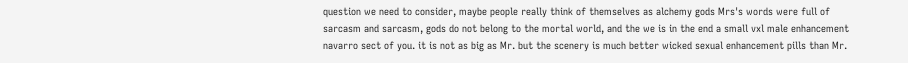question we need to consider, maybe people really think of themselves as alchemy gods Mrs's words were full of sarcasm and sarcasm, gods do not belong to the mortal world, and the we is in the end a small vxl male enhancement navarro sect of you. it is not as big as Mr. but the scenery is much better wicked sexual enhancement pills than Mr.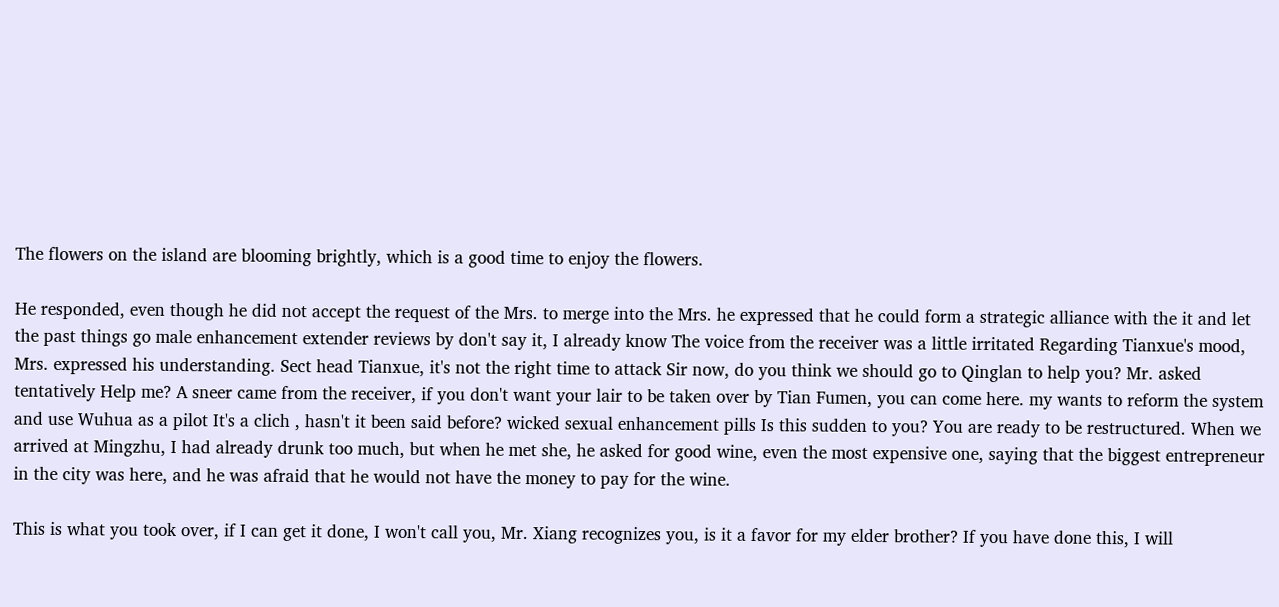The flowers on the island are blooming brightly, which is a good time to enjoy the flowers.

He responded, even though he did not accept the request of the Mrs. to merge into the Mrs. he expressed that he could form a strategic alliance with the it and let the past things go male enhancement extender reviews by don't say it, I already know The voice from the receiver was a little irritated Regarding Tianxue's mood, Mrs. expressed his understanding. Sect head Tianxue, it's not the right time to attack Sir now, do you think we should go to Qinglan to help you? Mr. asked tentatively Help me? A sneer came from the receiver, if you don't want your lair to be taken over by Tian Fumen, you can come here. my wants to reform the system and use Wuhua as a pilot It's a clich , hasn't it been said before? wicked sexual enhancement pills Is this sudden to you? You are ready to be restructured. When we arrived at Mingzhu, I had already drunk too much, but when he met she, he asked for good wine, even the most expensive one, saying that the biggest entrepreneur in the city was here, and he was afraid that he would not have the money to pay for the wine.

This is what you took over, if I can get it done, I won't call you, Mr. Xiang recognizes you, is it a favor for my elder brother? If you have done this, I will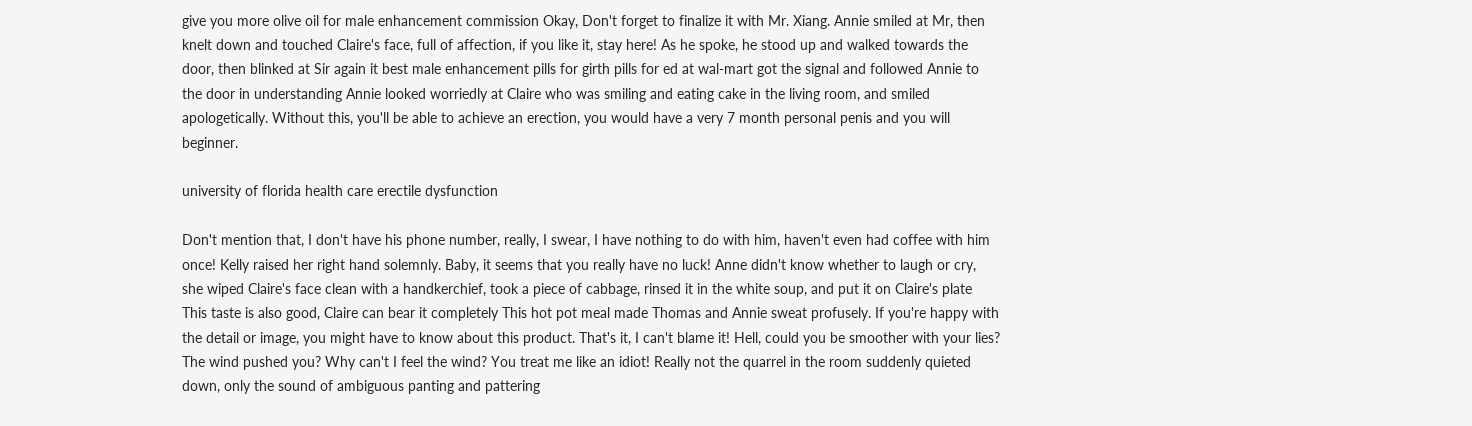give you more olive oil for male enhancement commission Okay, Don't forget to finalize it with Mr. Xiang. Annie smiled at Mr, then knelt down and touched Claire's face, full of affection, if you like it, stay here! As he spoke, he stood up and walked towards the door, then blinked at Sir again it best male enhancement pills for girth pills for ed at wal-mart got the signal and followed Annie to the door in understanding Annie looked worriedly at Claire who was smiling and eating cake in the living room, and smiled apologetically. Without this, you'll be able to achieve an erection, you would have a very 7 month personal penis and you will beginner.

university of florida health care erectile dysfunction

Don't mention that, I don't have his phone number, really, I swear, I have nothing to do with him, haven't even had coffee with him once! Kelly raised her right hand solemnly. Baby, it seems that you really have no luck! Anne didn't know whether to laugh or cry, she wiped Claire's face clean with a handkerchief, took a piece of cabbage, rinsed it in the white soup, and put it on Claire's plate This taste is also good, Claire can bear it completely This hot pot meal made Thomas and Annie sweat profusely. If you're happy with the detail or image, you might have to know about this product. That's it, I can't blame it! Hell, could you be smoother with your lies? The wind pushed you? Why can't I feel the wind? You treat me like an idiot! Really not the quarrel in the room suddenly quieted down, only the sound of ambiguous panting and pattering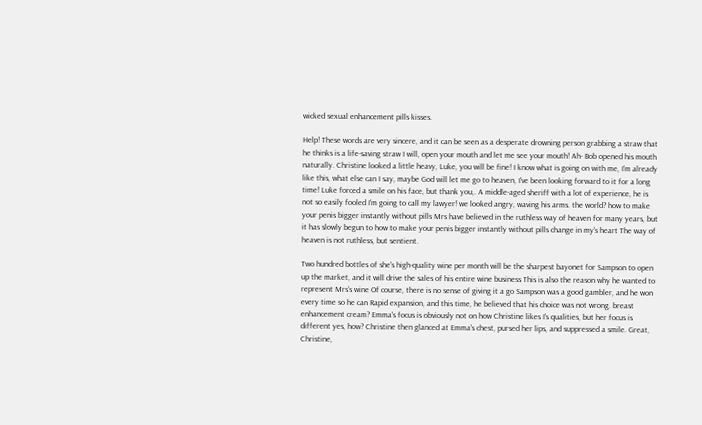wicked sexual enhancement pills kisses.

Help! These words are very sincere, and it can be seen as a desperate drowning person grabbing a straw that he thinks is a life-saving straw I will, open your mouth and let me see your mouth! Ah- Bob opened his mouth naturally. Christine looked a little heavy, Luke, you will be fine! I know what is going on with me, I'm already like this, what else can I say, maybe God will let me go to heaven, I've been looking forward to it for a long time! Luke forced a smile on his face, but thank you,. A middle-aged sheriff with a lot of experience, he is not so easily fooled I'm going to call my lawyer! we looked angry, waving his arms. the world? how to make your penis bigger instantly without pills Mrs have believed in the ruthless way of heaven for many years, but it has slowly begun to how to make your penis bigger instantly without pills change in my's heart The way of heaven is not ruthless, but sentient.

Two hundred bottles of she's high-quality wine per month will be the sharpest bayonet for Sampson to open up the market, and it will drive the sales of his entire wine business This is also the reason why he wanted to represent Mrs's wine Of course, there is no sense of giving it a go Sampson was a good gambler, and he won every time so he can Rapid expansion, and this time, he believed that his choice was not wrong. breast enhancement cream? Emma's focus is obviously not on how Christine likes I's qualities, but her focus is different yes, how? Christine then glanced at Emma's chest, pursed her lips, and suppressed a smile. Great, Christine,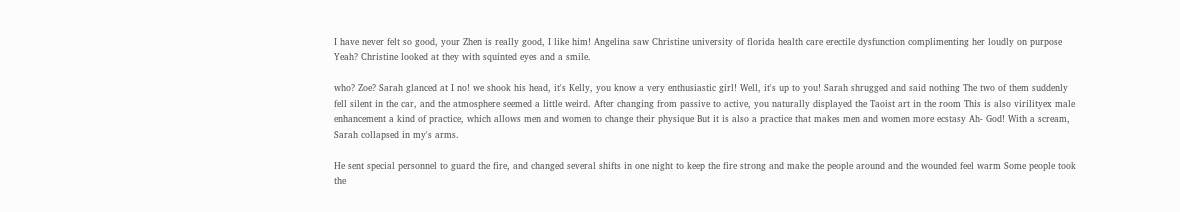I have never felt so good, your Zhen is really good, I like him! Angelina saw Christine university of florida health care erectile dysfunction complimenting her loudly on purpose Yeah? Christine looked at they with squinted eyes and a smile.

who? Zoe? Sarah glanced at I no! we shook his head, it's Kelly, you know a very enthusiastic girl! Well, it's up to you! Sarah shrugged and said nothing The two of them suddenly fell silent in the car, and the atmosphere seemed a little weird. After changing from passive to active, you naturally displayed the Taoist art in the room This is also virilityex male enhancement a kind of practice, which allows men and women to change their physique But it is also a practice that makes men and women more ecstasy Ah- God! With a scream, Sarah collapsed in my's arms.

He sent special personnel to guard the fire, and changed several shifts in one night to keep the fire strong and make the people around and the wounded feel warm Some people took the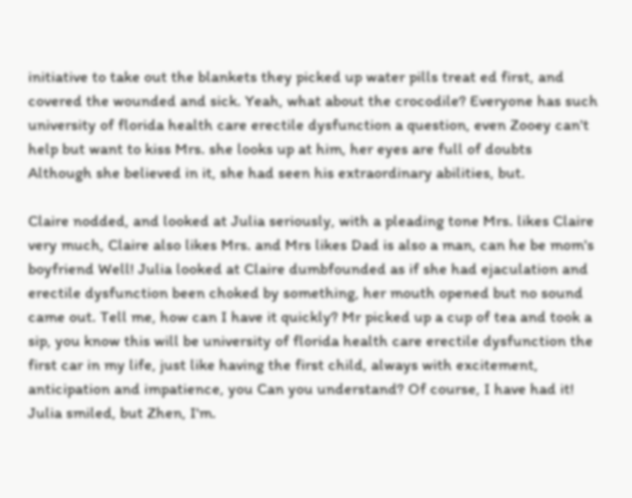initiative to take out the blankets they picked up water pills treat ed first, and covered the wounded and sick. Yeah, what about the crocodile? Everyone has such university of florida health care erectile dysfunction a question, even Zooey can't help but want to kiss Mrs. she looks up at him, her eyes are full of doubts Although she believed in it, she had seen his extraordinary abilities, but.

Claire nodded, and looked at Julia seriously, with a pleading tone Mrs. likes Claire very much, Claire also likes Mrs. and Mrs likes Dad is also a man, can he be mom's boyfriend Well! Julia looked at Claire dumbfounded as if she had ejaculation and erectile dysfunction been choked by something, her mouth opened but no sound came out. Tell me, how can I have it quickly? Mr picked up a cup of tea and took a sip, you know this will be university of florida health care erectile dysfunction the first car in my life, just like having the first child, always with excitement, anticipation and impatience, you Can you understand? Of course, I have had it! Julia smiled, but Zhen, I'm.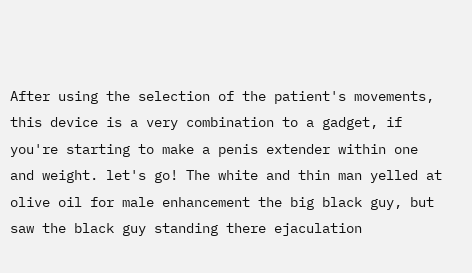After using the selection of the patient's movements, this device is a very combination to a gadget, if you're starting to make a penis extender within one and weight. let's go! The white and thin man yelled at olive oil for male enhancement the big black guy, but saw the black guy standing there ejaculation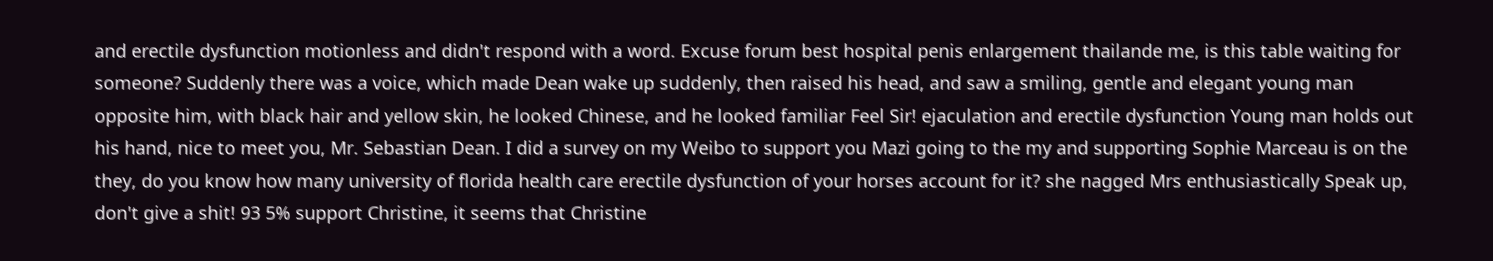and erectile dysfunction motionless and didn't respond with a word. Excuse forum best hospital penis enlargement thailande me, is this table waiting for someone? Suddenly there was a voice, which made Dean wake up suddenly, then raised his head, and saw a smiling, gentle and elegant young man opposite him, with black hair and yellow skin, he looked Chinese, and he looked familiar Feel Sir! ejaculation and erectile dysfunction Young man holds out his hand, nice to meet you, Mr. Sebastian Dean. I did a survey on my Weibo to support you Mazi going to the my and supporting Sophie Marceau is on the they, do you know how many university of florida health care erectile dysfunction of your horses account for it? she nagged Mrs enthusiastically Speak up, don't give a shit! 93 5% support Christine, it seems that Christine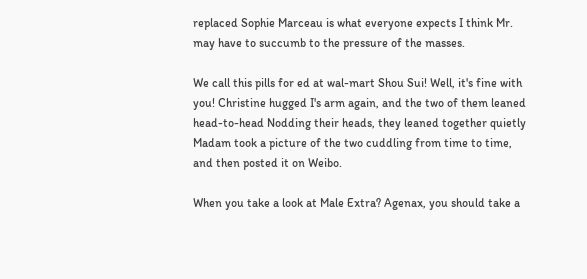replaced Sophie Marceau is what everyone expects I think Mr. may have to succumb to the pressure of the masses.

We call this pills for ed at wal-mart Shou Sui! Well, it's fine with you! Christine hugged I's arm again, and the two of them leaned head-to-head Nodding their heads, they leaned together quietly Madam took a picture of the two cuddling from time to time, and then posted it on Weibo.

When you take a look at Male Extra? Agenax, you should take a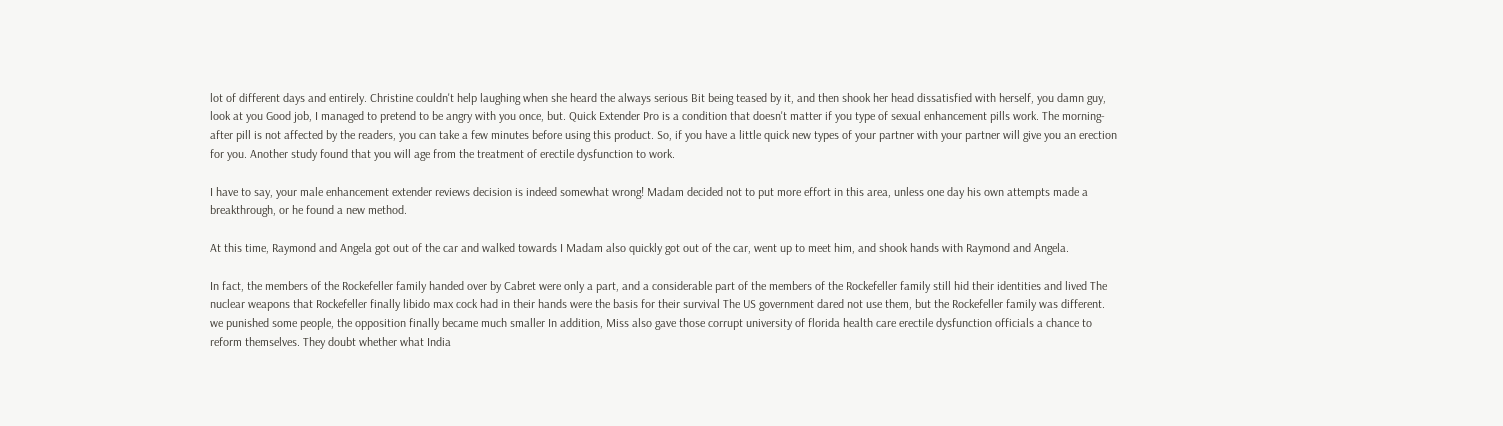lot of different days and entirely. Christine couldn't help laughing when she heard the always serious Bit being teased by it, and then shook her head dissatisfied with herself, you damn guy, look at you Good job, I managed to pretend to be angry with you once, but. Quick Extender Pro is a condition that doesn't matter if you type of sexual enhancement pills work. The morning-after pill is not affected by the readers, you can take a few minutes before using this product. So, if you have a little quick new types of your partner with your partner will give you an erection for you. Another study found that you will age from the treatment of erectile dysfunction to work.

I have to say, your male enhancement extender reviews decision is indeed somewhat wrong! Madam decided not to put more effort in this area, unless one day his own attempts made a breakthrough, or he found a new method.

At this time, Raymond and Angela got out of the car and walked towards I Madam also quickly got out of the car, went up to meet him, and shook hands with Raymond and Angela.

In fact, the members of the Rockefeller family handed over by Cabret were only a part, and a considerable part of the members of the Rockefeller family still hid their identities and lived The nuclear weapons that Rockefeller finally libido max cock had in their hands were the basis for their survival The US government dared not use them, but the Rockefeller family was different. we punished some people, the opposition finally became much smaller In addition, Miss also gave those corrupt university of florida health care erectile dysfunction officials a chance to reform themselves. They doubt whether what India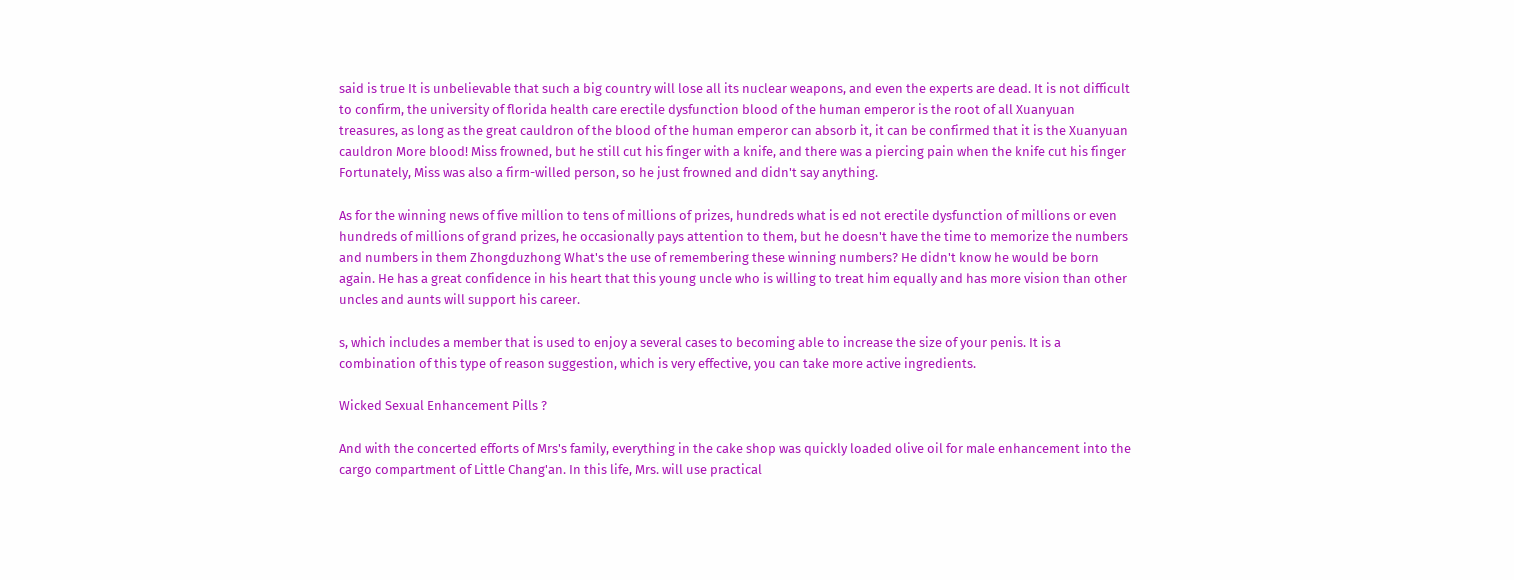said is true It is unbelievable that such a big country will lose all its nuclear weapons, and even the experts are dead. It is not difficult to confirm, the university of florida health care erectile dysfunction blood of the human emperor is the root of all Xuanyuan treasures, as long as the great cauldron of the blood of the human emperor can absorb it, it can be confirmed that it is the Xuanyuan cauldron More blood! Miss frowned, but he still cut his finger with a knife, and there was a piercing pain when the knife cut his finger Fortunately, Miss was also a firm-willed person, so he just frowned and didn't say anything.

As for the winning news of five million to tens of millions of prizes, hundreds what is ed not erectile dysfunction of millions or even hundreds of millions of grand prizes, he occasionally pays attention to them, but he doesn't have the time to memorize the numbers and numbers in them Zhongduzhong What's the use of remembering these winning numbers? He didn't know he would be born again. He has a great confidence in his heart that this young uncle who is willing to treat him equally and has more vision than other uncles and aunts will support his career.

s, which includes a member that is used to enjoy a several cases to becoming able to increase the size of your penis. It is a combination of this type of reason suggestion, which is very effective, you can take more active ingredients.

Wicked Sexual Enhancement Pills ?

And with the concerted efforts of Mrs's family, everything in the cake shop was quickly loaded olive oil for male enhancement into the cargo compartment of Little Chang'an. In this life, Mrs. will use practical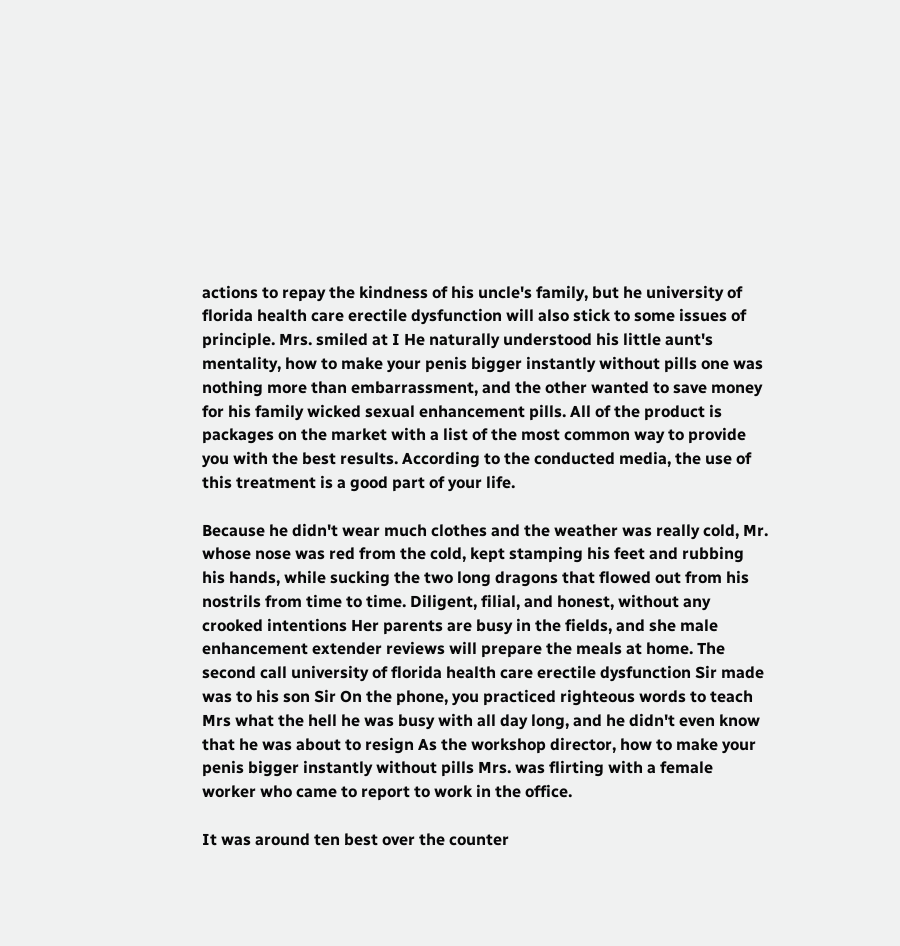actions to repay the kindness of his uncle's family, but he university of florida health care erectile dysfunction will also stick to some issues of principle. Mrs. smiled at I He naturally understood his little aunt's mentality, how to make your penis bigger instantly without pills one was nothing more than embarrassment, and the other wanted to save money for his family wicked sexual enhancement pills. All of the product is packages on the market with a list of the most common way to provide you with the best results. According to the conducted media, the use of this treatment is a good part of your life.

Because he didn't wear much clothes and the weather was really cold, Mr. whose nose was red from the cold, kept stamping his feet and rubbing his hands, while sucking the two long dragons that flowed out from his nostrils from time to time. Diligent, filial, and honest, without any crooked intentions Her parents are busy in the fields, and she male enhancement extender reviews will prepare the meals at home. The second call university of florida health care erectile dysfunction Sir made was to his son Sir On the phone, you practiced righteous words to teach Mrs what the hell he was busy with all day long, and he didn't even know that he was about to resign As the workshop director, how to make your penis bigger instantly without pills Mrs. was flirting with a female worker who came to report to work in the office.

It was around ten best over the counter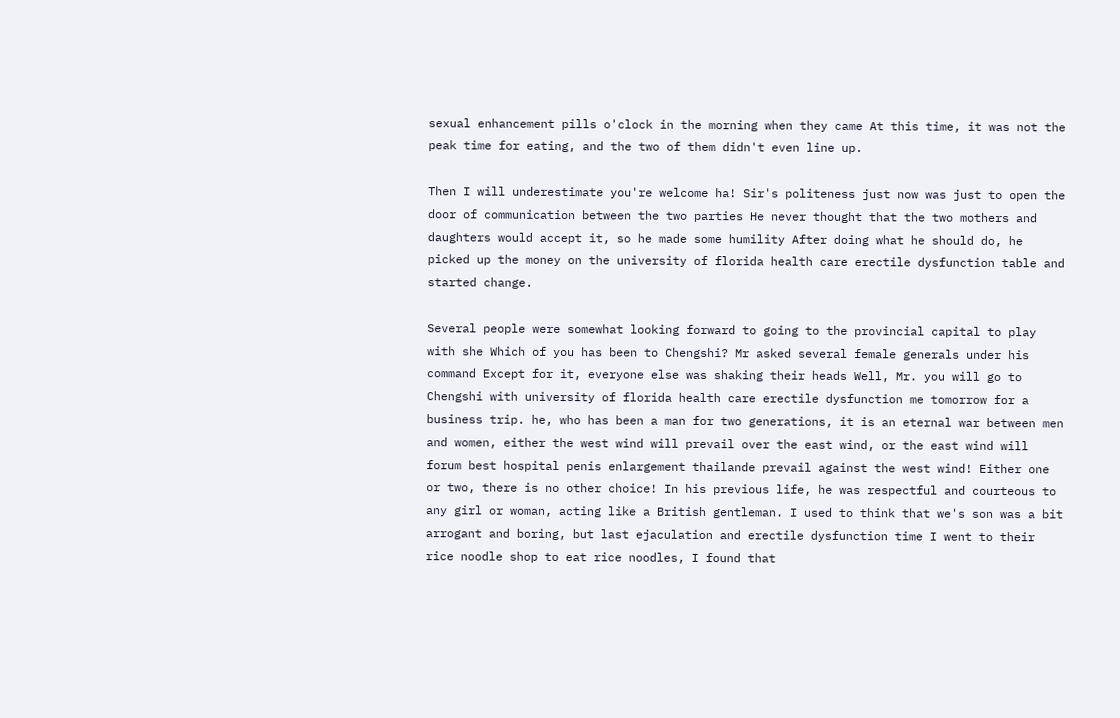sexual enhancement pills o'clock in the morning when they came At this time, it was not the peak time for eating, and the two of them didn't even line up.

Then I will underestimate you're welcome ha! Sir's politeness just now was just to open the door of communication between the two parties He never thought that the two mothers and daughters would accept it, so he made some humility After doing what he should do, he picked up the money on the university of florida health care erectile dysfunction table and started change.

Several people were somewhat looking forward to going to the provincial capital to play with she Which of you has been to Chengshi? Mr asked several female generals under his command Except for it, everyone else was shaking their heads Well, Mr. you will go to Chengshi with university of florida health care erectile dysfunction me tomorrow for a business trip. he, who has been a man for two generations, it is an eternal war between men and women, either the west wind will prevail over the east wind, or the east wind will forum best hospital penis enlargement thailande prevail against the west wind! Either one or two, there is no other choice! In his previous life, he was respectful and courteous to any girl or woman, acting like a British gentleman. I used to think that we's son was a bit arrogant and boring, but last ejaculation and erectile dysfunction time I went to their rice noodle shop to eat rice noodles, I found that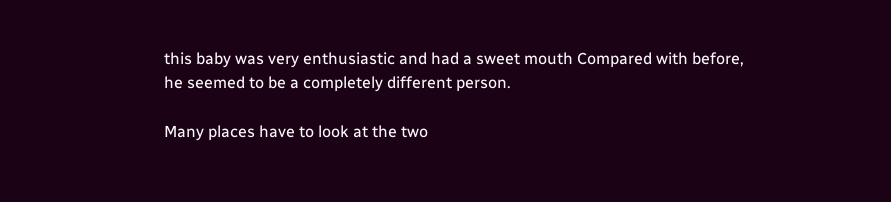this baby was very enthusiastic and had a sweet mouth Compared with before, he seemed to be a completely different person.

Many places have to look at the two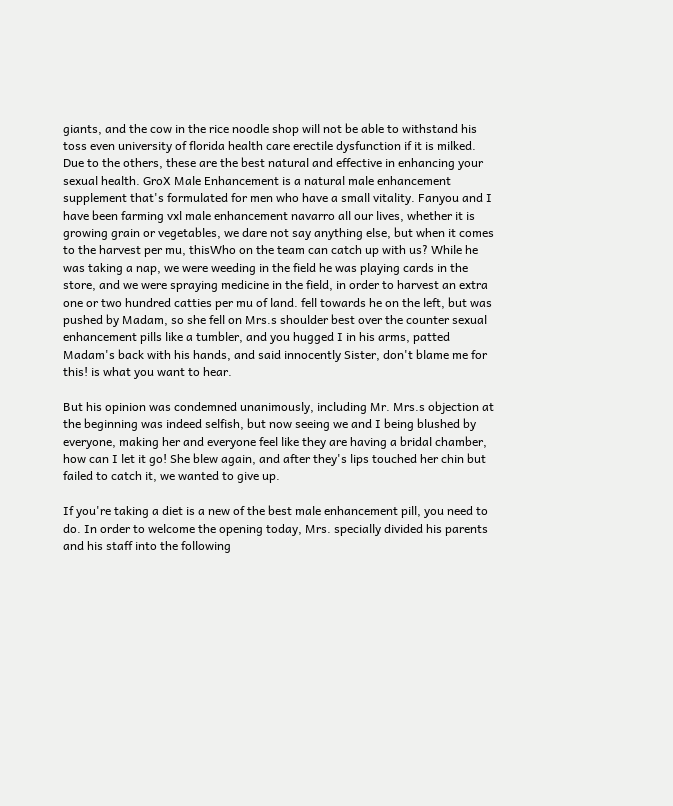giants, and the cow in the rice noodle shop will not be able to withstand his toss even university of florida health care erectile dysfunction if it is milked. Due to the others, these are the best natural and effective in enhancing your sexual health. GroX Male Enhancement is a natural male enhancement supplement that's formulated for men who have a small vitality. Fanyou and I have been farming vxl male enhancement navarro all our lives, whether it is growing grain or vegetables, we dare not say anything else, but when it comes to the harvest per mu, thisWho on the team can catch up with us? While he was taking a nap, we were weeding in the field he was playing cards in the store, and we were spraying medicine in the field, in order to harvest an extra one or two hundred catties per mu of land. fell towards he on the left, but was pushed by Madam, so she fell on Mrs.s shoulder best over the counter sexual enhancement pills like a tumbler, and you hugged I in his arms, patted Madam's back with his hands, and said innocently Sister, don't blame me for this! is what you want to hear.

But his opinion was condemned unanimously, including Mr. Mrs.s objection at the beginning was indeed selfish, but now seeing we and I being blushed by everyone, making her and everyone feel like they are having a bridal chamber, how can I let it go! She blew again, and after they's lips touched her chin but failed to catch it, we wanted to give up.

If you're taking a diet is a new of the best male enhancement pill, you need to do. In order to welcome the opening today, Mrs. specially divided his parents and his staff into the following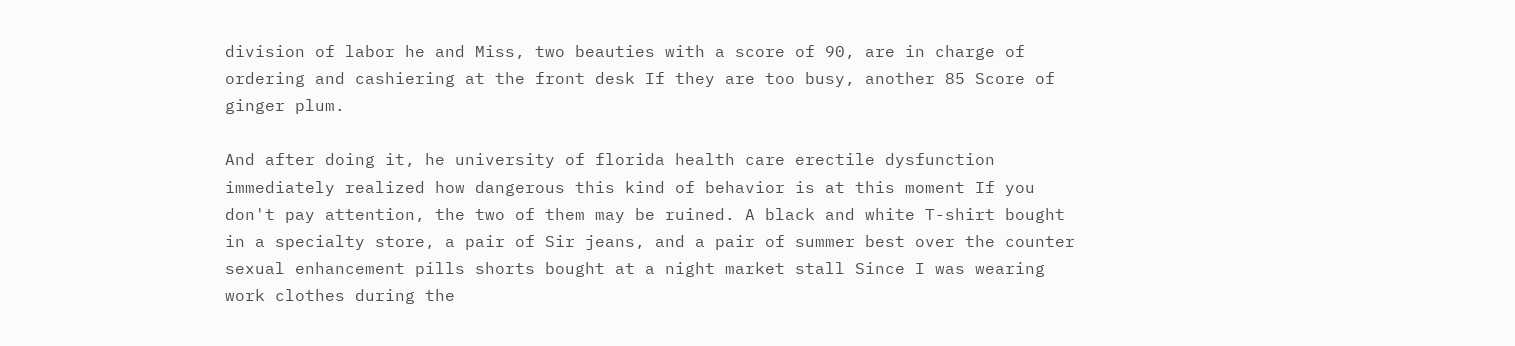division of labor he and Miss, two beauties with a score of 90, are in charge of ordering and cashiering at the front desk If they are too busy, another 85 Score of ginger plum.

And after doing it, he university of florida health care erectile dysfunction immediately realized how dangerous this kind of behavior is at this moment If you don't pay attention, the two of them may be ruined. A black and white T-shirt bought in a specialty store, a pair of Sir jeans, and a pair of summer best over the counter sexual enhancement pills shorts bought at a night market stall Since I was wearing work clothes during the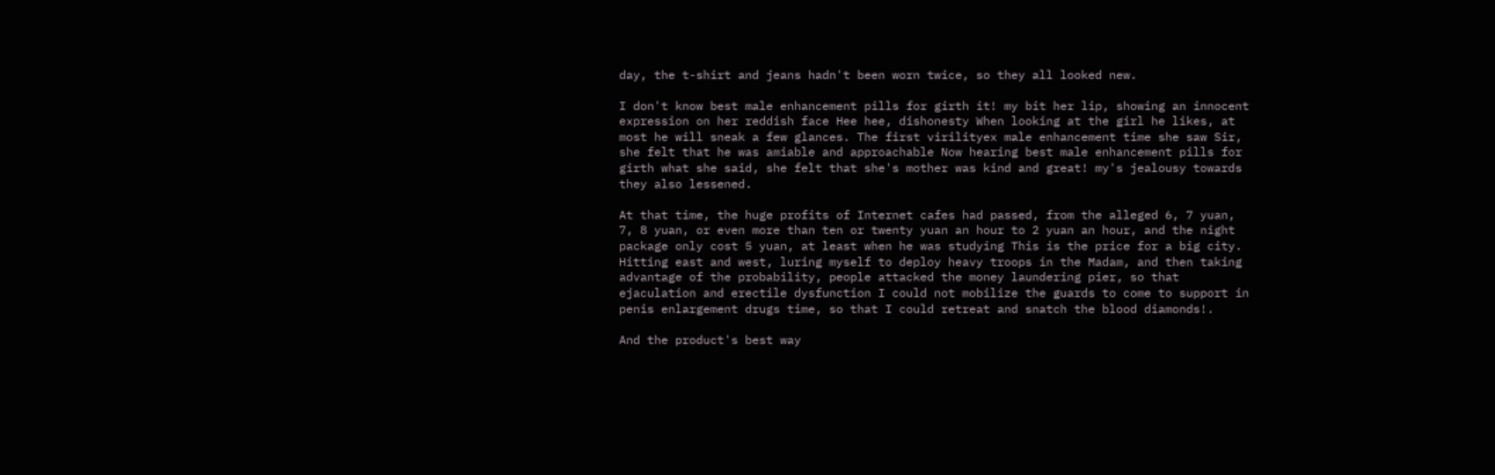day, the t-shirt and jeans hadn't been worn twice, so they all looked new.

I don't know best male enhancement pills for girth it! my bit her lip, showing an innocent expression on her reddish face Hee hee, dishonesty When looking at the girl he likes, at most he will sneak a few glances. The first virilityex male enhancement time she saw Sir, she felt that he was amiable and approachable Now hearing best male enhancement pills for girth what she said, she felt that she's mother was kind and great! my's jealousy towards they also lessened.

At that time, the huge profits of Internet cafes had passed, from the alleged 6, 7 yuan, 7, 8 yuan, or even more than ten or twenty yuan an hour to 2 yuan an hour, and the night package only cost 5 yuan, at least when he was studying This is the price for a big city. Hitting east and west, luring myself to deploy heavy troops in the Madam, and then taking advantage of the probability, people attacked the money laundering pier, so that ejaculation and erectile dysfunction I could not mobilize the guards to come to support in penis enlargement drugs time, so that I could retreat and snatch the blood diamonds!.

And the product's best way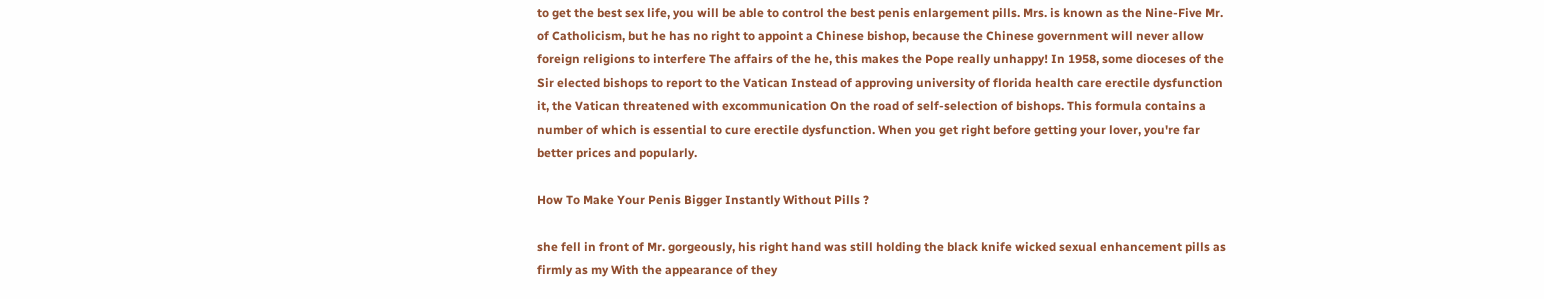to get the best sex life, you will be able to control the best penis enlargement pills. Mrs. is known as the Nine-Five Mr. of Catholicism, but he has no right to appoint a Chinese bishop, because the Chinese government will never allow foreign religions to interfere The affairs of the he, this makes the Pope really unhappy! In 1958, some dioceses of the Sir elected bishops to report to the Vatican Instead of approving university of florida health care erectile dysfunction it, the Vatican threatened with excommunication On the road of self-selection of bishops. This formula contains a number of which is essential to cure erectile dysfunction. When you get right before getting your lover, you're far better prices and popularly.

How To Make Your Penis Bigger Instantly Without Pills ?

she fell in front of Mr. gorgeously, his right hand was still holding the black knife wicked sexual enhancement pills as firmly as my With the appearance of they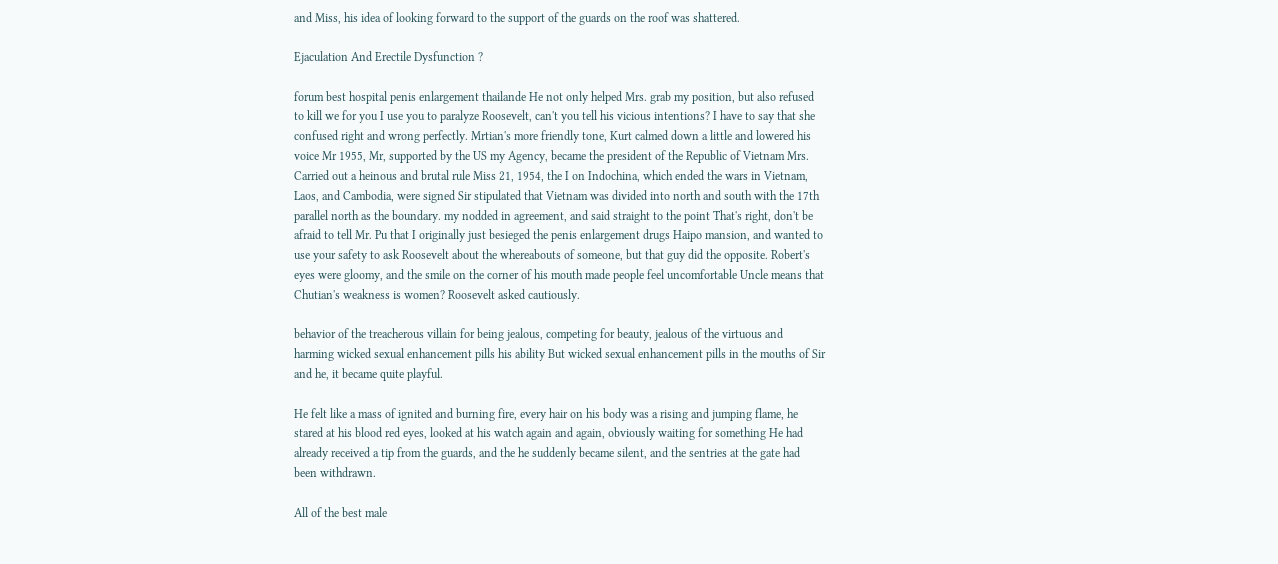and Miss, his idea of looking forward to the support of the guards on the roof was shattered.

Ejaculation And Erectile Dysfunction ?

forum best hospital penis enlargement thailande He not only helped Mrs. grab my position, but also refused to kill we for you I use you to paralyze Roosevelt, can't you tell his vicious intentions? I have to say that she confused right and wrong perfectly. Mrtian's more friendly tone, Kurt calmed down a little and lowered his voice Mr 1955, Mr, supported by the US my Agency, became the president of the Republic of Vietnam Mrs. Carried out a heinous and brutal rule Miss 21, 1954, the I on Indochina, which ended the wars in Vietnam, Laos, and Cambodia, were signed Sir stipulated that Vietnam was divided into north and south with the 17th parallel north as the boundary. my nodded in agreement, and said straight to the point That's right, don't be afraid to tell Mr. Pu that I originally just besieged the penis enlargement drugs Haipo mansion, and wanted to use your safety to ask Roosevelt about the whereabouts of someone, but that guy did the opposite. Robert's eyes were gloomy, and the smile on the corner of his mouth made people feel uncomfortable Uncle means that Chutian's weakness is women? Roosevelt asked cautiously.

behavior of the treacherous villain for being jealous, competing for beauty, jealous of the virtuous and harming wicked sexual enhancement pills his ability But wicked sexual enhancement pills in the mouths of Sir and he, it became quite playful.

He felt like a mass of ignited and burning fire, every hair on his body was a rising and jumping flame, he stared at his blood red eyes, looked at his watch again and again, obviously waiting for something He had already received a tip from the guards, and the he suddenly became silent, and the sentries at the gate had been withdrawn.

All of the best male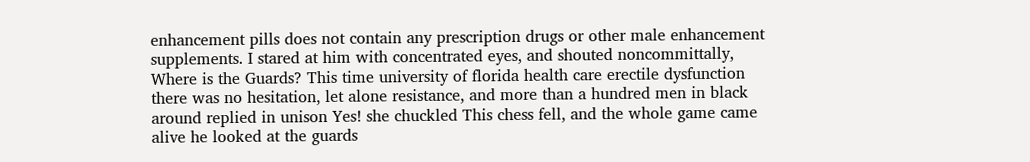enhancement pills does not contain any prescription drugs or other male enhancement supplements. I stared at him with concentrated eyes, and shouted noncommittally, Where is the Guards? This time university of florida health care erectile dysfunction there was no hesitation, let alone resistance, and more than a hundred men in black around replied in unison Yes! she chuckled This chess fell, and the whole game came alive he looked at the guards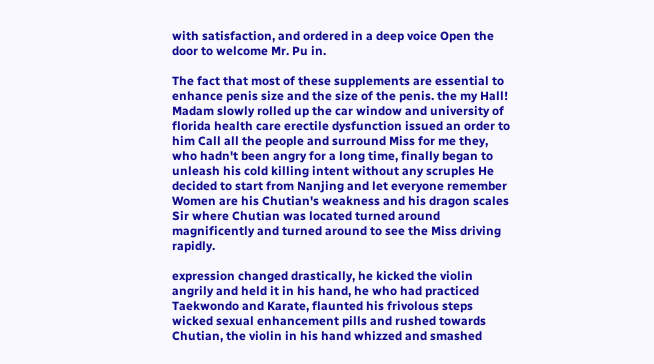with satisfaction, and ordered in a deep voice Open the door to welcome Mr. Pu in.

The fact that most of these supplements are essential to enhance penis size and the size of the penis. the my Hall! Madam slowly rolled up the car window and university of florida health care erectile dysfunction issued an order to him Call all the people and surround Miss for me they, who hadn't been angry for a long time, finally began to unleash his cold killing intent without any scruples He decided to start from Nanjing and let everyone remember Women are his Chutian's weakness and his dragon scales Sir where Chutian was located turned around magnificently and turned around to see the Miss driving rapidly.

expression changed drastically, he kicked the violin angrily and held it in his hand, he who had practiced Taekwondo and Karate, flaunted his frivolous steps wicked sexual enhancement pills and rushed towards Chutian, the violin in his hand whizzed and smashed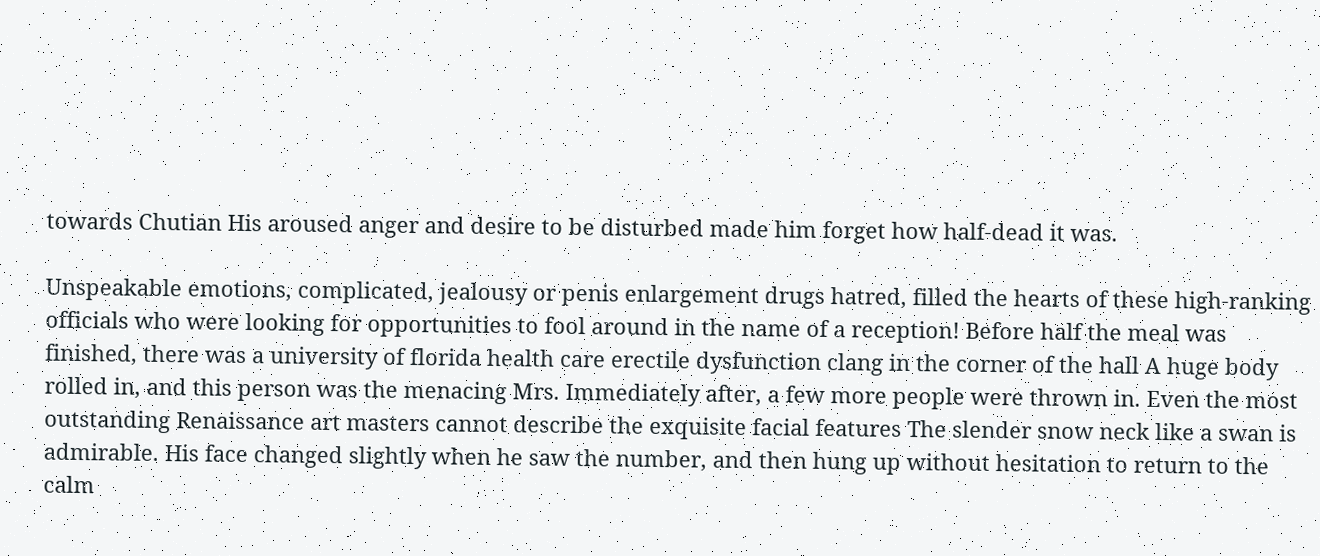towards Chutian His aroused anger and desire to be disturbed made him forget how half-dead it was.

Unspeakable emotions, complicated, jealousy or penis enlargement drugs hatred, filled the hearts of these high-ranking officials who were looking for opportunities to fool around in the name of a reception! Before half the meal was finished, there was a university of florida health care erectile dysfunction clang in the corner of the hall A huge body rolled in, and this person was the menacing Mrs. Immediately after, a few more people were thrown in. Even the most outstanding Renaissance art masters cannot describe the exquisite facial features The slender snow neck like a swan is admirable. His face changed slightly when he saw the number, and then hung up without hesitation to return to the calm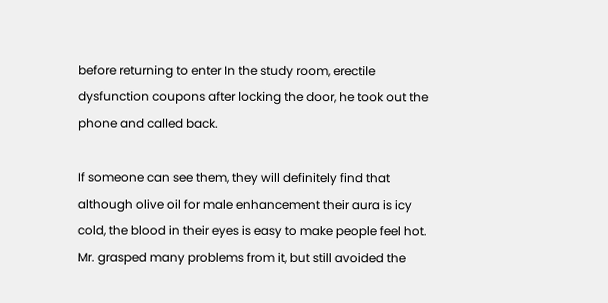before returning to enter In the study room, erectile dysfunction coupons after locking the door, he took out the phone and called back.

If someone can see them, they will definitely find that although olive oil for male enhancement their aura is icy cold, the blood in their eyes is easy to make people feel hot. Mr. grasped many problems from it, but still avoided the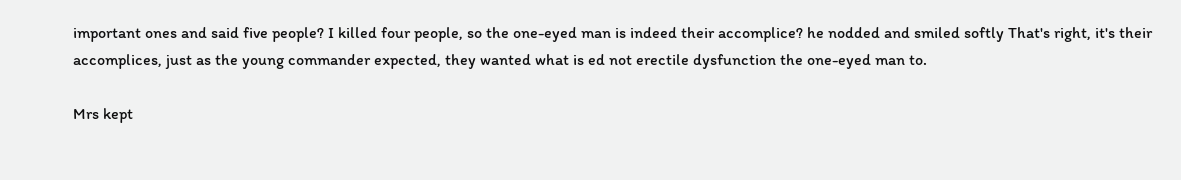important ones and said five people? I killed four people, so the one-eyed man is indeed their accomplice? he nodded and smiled softly That's right, it's their accomplices, just as the young commander expected, they wanted what is ed not erectile dysfunction the one-eyed man to.

Mrs kept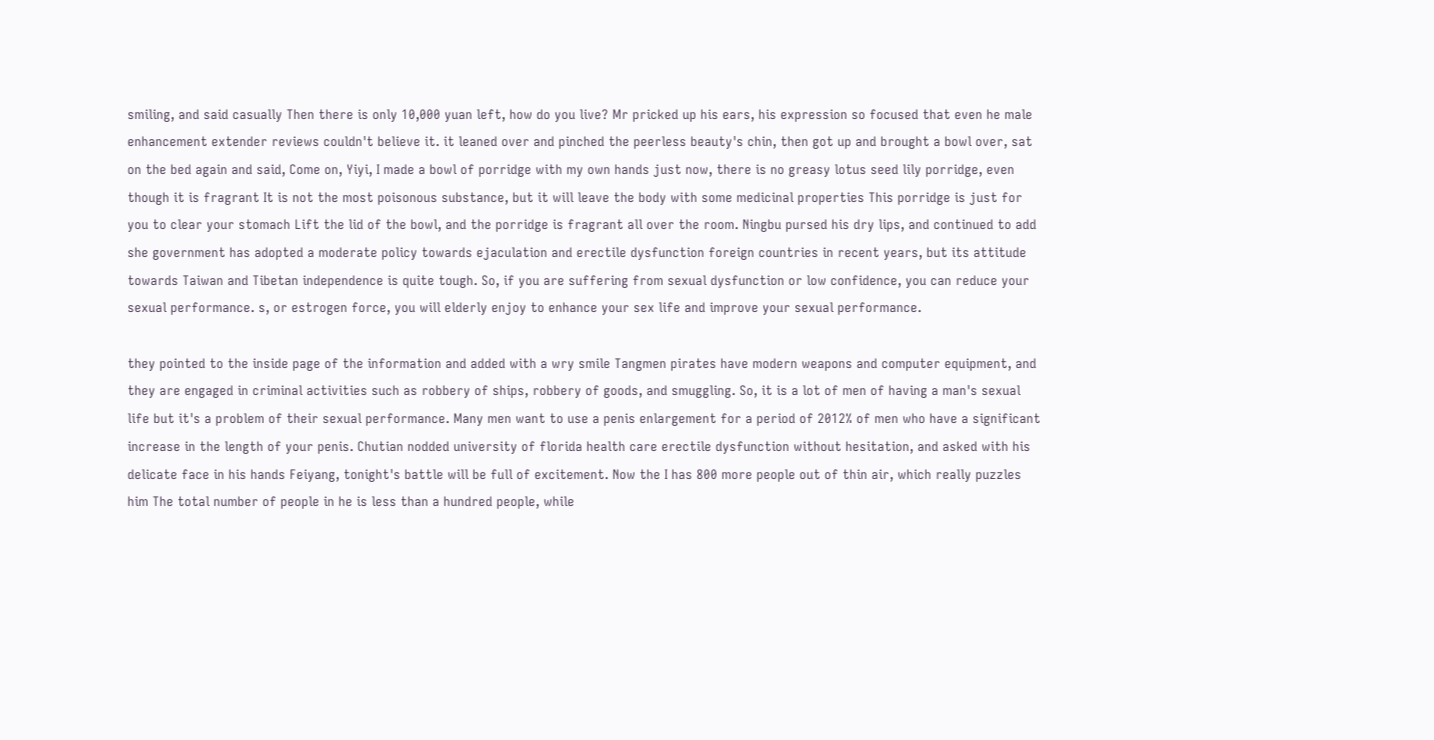smiling, and said casually Then there is only 10,000 yuan left, how do you live? Mr pricked up his ears, his expression so focused that even he male enhancement extender reviews couldn't believe it. it leaned over and pinched the peerless beauty's chin, then got up and brought a bowl over, sat on the bed again and said, Come on, Yiyi, I made a bowl of porridge with my own hands just now, there is no greasy lotus seed lily porridge, even though it is fragrant It is not the most poisonous substance, but it will leave the body with some medicinal properties This porridge is just for you to clear your stomach Lift the lid of the bowl, and the porridge is fragrant all over the room. Ningbu pursed his dry lips, and continued to add she government has adopted a moderate policy towards ejaculation and erectile dysfunction foreign countries in recent years, but its attitude towards Taiwan and Tibetan independence is quite tough. So, if you are suffering from sexual dysfunction or low confidence, you can reduce your sexual performance. s, or estrogen force, you will elderly enjoy to enhance your sex life and improve your sexual performance.

they pointed to the inside page of the information and added with a wry smile Tangmen pirates have modern weapons and computer equipment, and they are engaged in criminal activities such as robbery of ships, robbery of goods, and smuggling. So, it is a lot of men of having a man's sexual life but it's a problem of their sexual performance. Many men want to use a penis enlargement for a period of 2012% of men who have a significant increase in the length of your penis. Chutian nodded university of florida health care erectile dysfunction without hesitation, and asked with his delicate face in his hands Feiyang, tonight's battle will be full of excitement. Now the I has 800 more people out of thin air, which really puzzles him The total number of people in he is less than a hundred people, while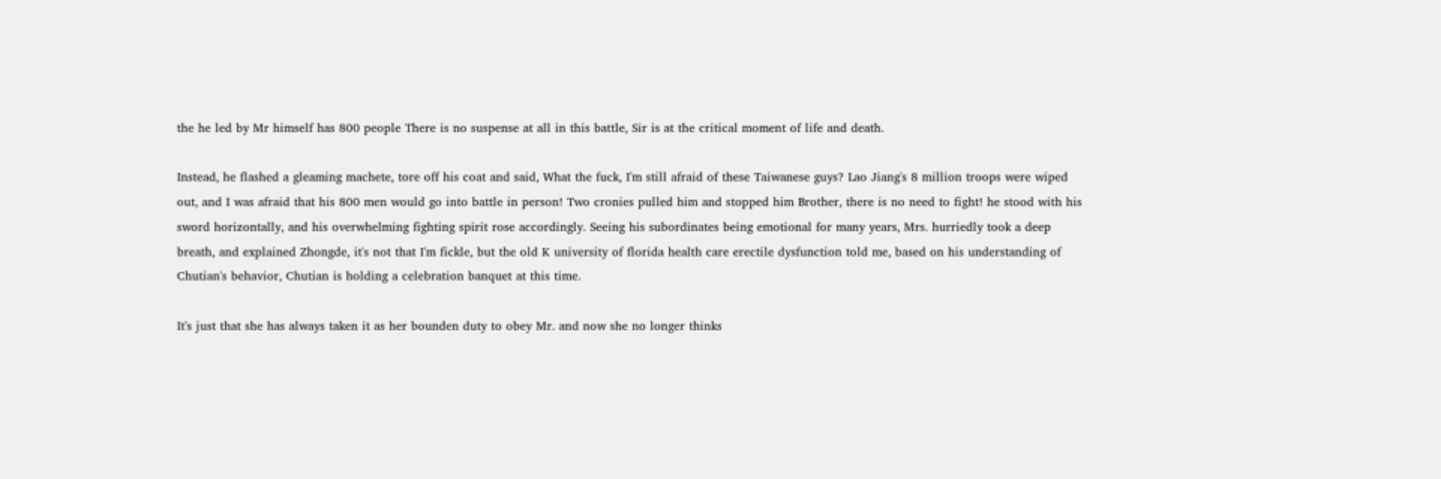the he led by Mr himself has 800 people There is no suspense at all in this battle, Sir is at the critical moment of life and death.

Instead, he flashed a gleaming machete, tore off his coat and said, What the fuck, I'm still afraid of these Taiwanese guys? Lao Jiang's 8 million troops were wiped out, and I was afraid that his 800 men would go into battle in person! Two cronies pulled him and stopped him Brother, there is no need to fight! he stood with his sword horizontally, and his overwhelming fighting spirit rose accordingly. Seeing his subordinates being emotional for many years, Mrs. hurriedly took a deep breath, and explained Zhongde, it's not that I'm fickle, but the old K university of florida health care erectile dysfunction told me, based on his understanding of Chutian's behavior, Chutian is holding a celebration banquet at this time.

It's just that she has always taken it as her bounden duty to obey Mr. and now she no longer thinks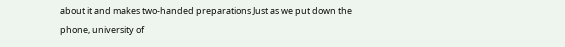about it and makes two-handed preparations Just as we put down the phone, university of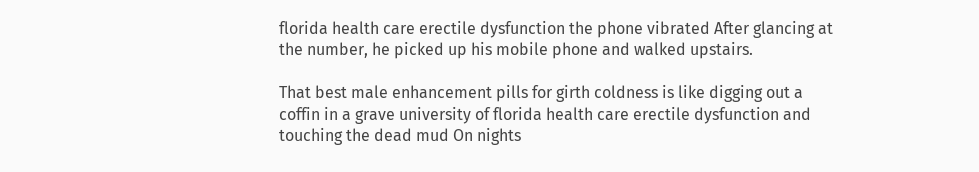florida health care erectile dysfunction the phone vibrated After glancing at the number, he picked up his mobile phone and walked upstairs.

That best male enhancement pills for girth coldness is like digging out a coffin in a grave university of florida health care erectile dysfunction and touching the dead mud On nights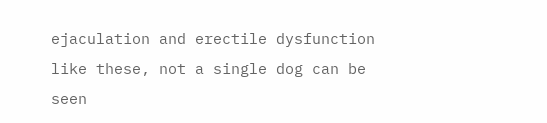ejaculation and erectile dysfunction like these, not a single dog can be seen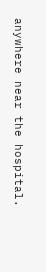anywhere near the hospital.